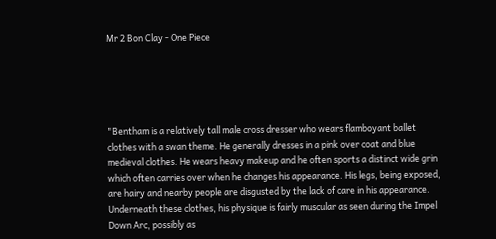Mr 2 Bon Clay - One Piece





"Bentham is a relatively tall male cross dresser who wears flamboyant ballet clothes with a swan theme. He generally dresses in a pink over coat and blue medieval clothes. He wears heavy makeup and he often sports a distinct wide grin which often carries over when he changes his appearance. His legs, being exposed, are hairy and nearby people are disgusted by the lack of care in his appearance. Underneath these clothes, his physique is fairly muscular as seen during the Impel Down Arc, possibly as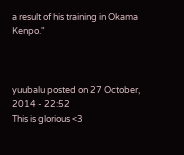a result of his training in Okama Kenpo."



yuubalu posted on 27 October, 2014 - 22:52
This is glorious <3